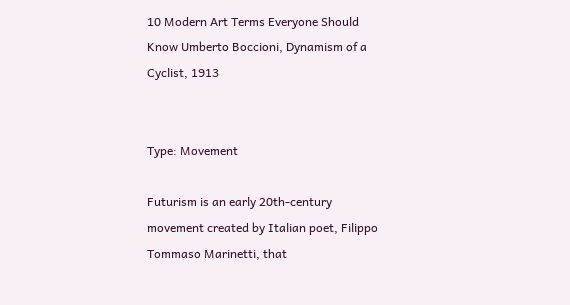10 Modern Art Terms Everyone Should Know Umberto Boccioni, Dynamism of a Cyclist, 1913


Type: Movement

Futurism is an early 20th-century movement created by Italian poet, Filippo Tommaso Marinetti, that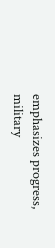emphasizes progress, military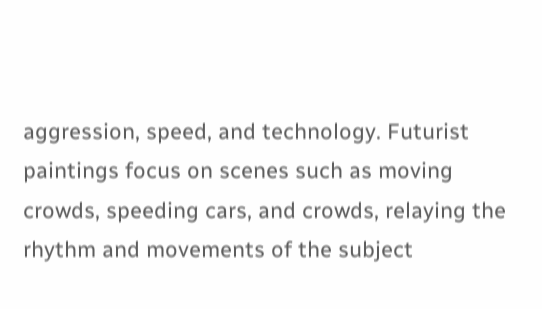aggression, speed, and technology. Futurist paintings focus on scenes such as moving crowds, speeding cars, and crowds, relaying the rhythm and movements of the subject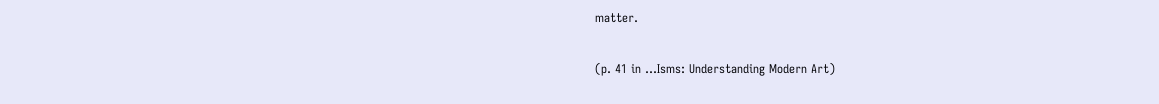matter.

(p. 41 in ...Isms: Understanding Modern Art)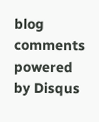blog comments powered by Disqus